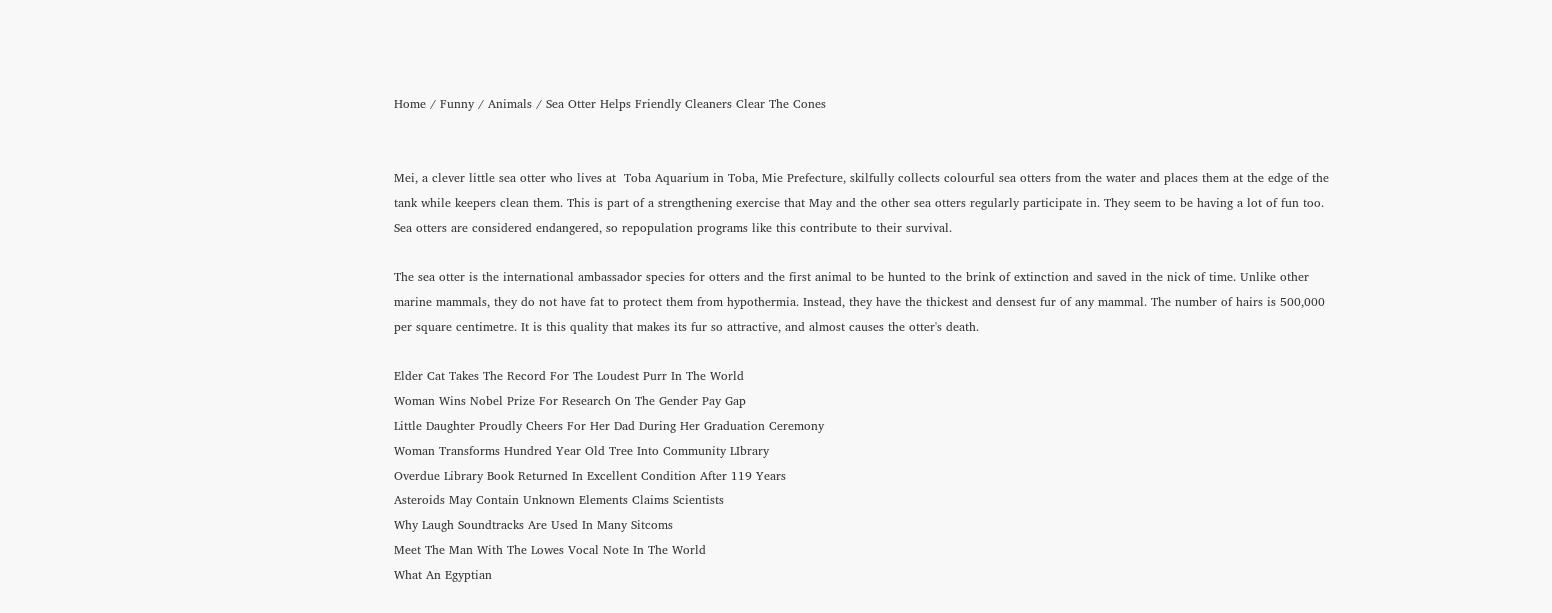Home / Funny / Animals / Sea Otter Helps Friendly Cleaners Clear The Cones


Mei, a clever little sea otter who lives at  Toba Aquarium in Toba, Mie Prefecture, skilfully collects colourful sea otters from the water and places them at the edge of the tank while keepers clean them. This is part of a strengthening exercise that May and the other sea otters regularly participate in. They seem to be having a lot of fun too. Sea otters are considered endangered, so repopulation programs like this contribute to their survival.

The sea otter is the international ambassador species for otters and the first animal to be hunted to the brink of extinction and saved in the nick of time. Unlike other marine mammals, they do not have fat to protect them from hypothermia. Instead, they have the thickest and densest fur of any mammal. The number of hairs is 500,000  per square centimetre. It is this quality that makes its fur so attractive, and almost causes the otter's death.

Elder Cat Takes The Record For The Loudest Purr In The World
Woman Wins Nobel Prize For Research On The Gender Pay Gap
Little Daughter Proudly Cheers For Her Dad During Her Graduation Ceremony
Woman Transforms Hundred Year Old Tree Into Community LIbrary
Overdue Library Book Returned In Excellent Condition After 119 Years
Asteroids May Contain Unknown Elements Claims Scientists
Why Laugh Soundtracks Are Used In Many Sitcoms
Meet The Man With The Lowes Vocal Note In The World
What An Egyptian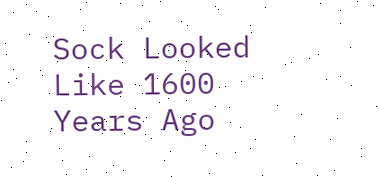Sock Looked Like 1600 Years Ago